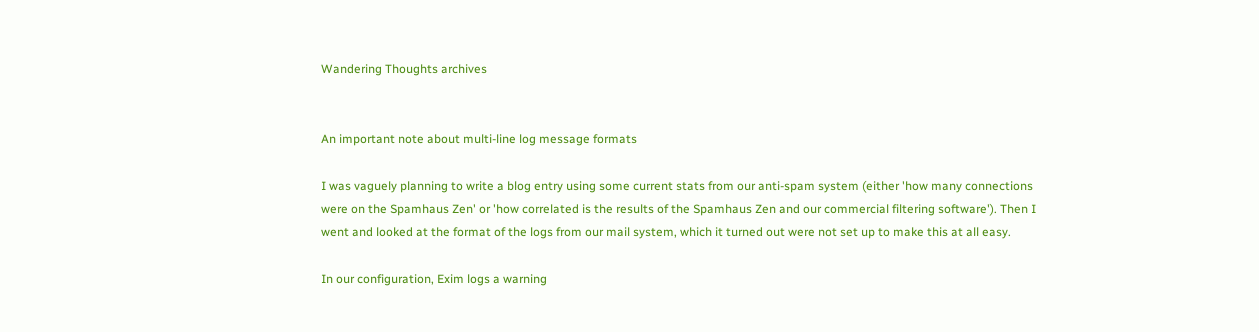Wandering Thoughts archives


An important note about multi-line log message formats

I was vaguely planning to write a blog entry using some current stats from our anti-spam system (either 'how many connections were on the Spamhaus Zen' or 'how correlated is the results of the Spamhaus Zen and our commercial filtering software'). Then I went and looked at the format of the logs from our mail system, which it turned out were not set up to make this at all easy.

In our configuration, Exim logs a warning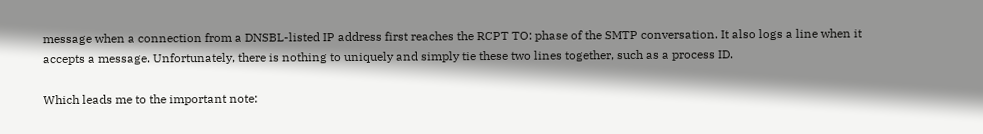message when a connection from a DNSBL-listed IP address first reaches the RCPT TO: phase of the SMTP conversation. It also logs a line when it accepts a message. Unfortunately, there is nothing to uniquely and simply tie these two lines together, such as a process ID.

Which leads me to the important note: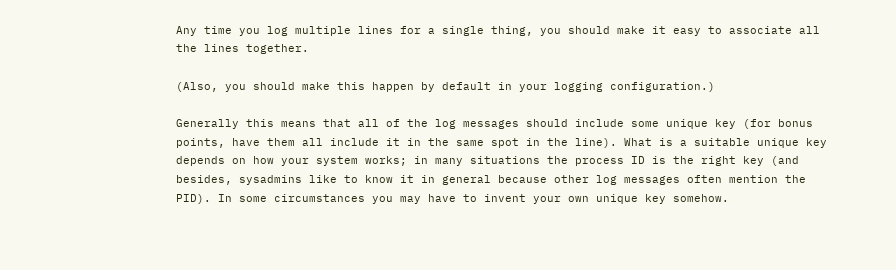Any time you log multiple lines for a single thing, you should make it easy to associate all the lines together.

(Also, you should make this happen by default in your logging configuration.)

Generally this means that all of the log messages should include some unique key (for bonus points, have them all include it in the same spot in the line). What is a suitable unique key depends on how your system works; in many situations the process ID is the right key (and besides, sysadmins like to know it in general because other log messages often mention the PID). In some circumstances you may have to invent your own unique key somehow.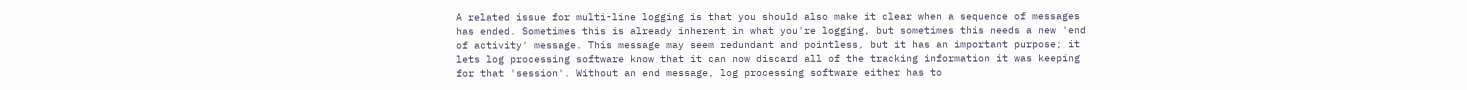A related issue for multi-line logging is that you should also make it clear when a sequence of messages has ended. Sometimes this is already inherent in what you're logging, but sometimes this needs a new 'end of activity' message. This message may seem redundant and pointless, but it has an important purpose; it lets log processing software know that it can now discard all of the tracking information it was keeping for that 'session'. Without an end message, log processing software either has to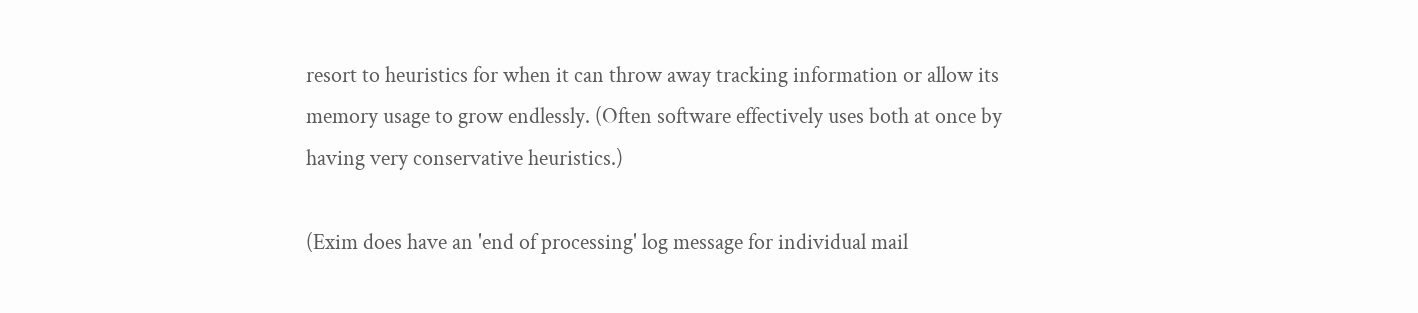resort to heuristics for when it can throw away tracking information or allow its memory usage to grow endlessly. (Often software effectively uses both at once by having very conservative heuristics.)

(Exim does have an 'end of processing' log message for individual mail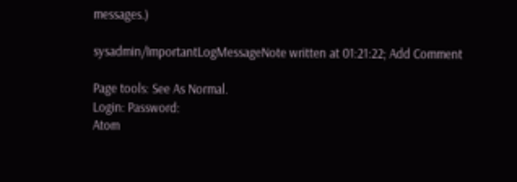messages.)

sysadmin/ImportantLogMessageNote written at 01:21:22; Add Comment

Page tools: See As Normal.
Login: Password:
Atom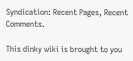Syndication: Recent Pages, Recent Comments.

This dinky wiki is brought to you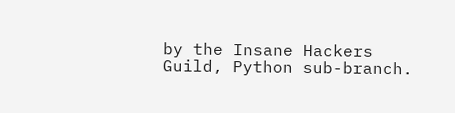by the Insane Hackers Guild, Python sub-branch.